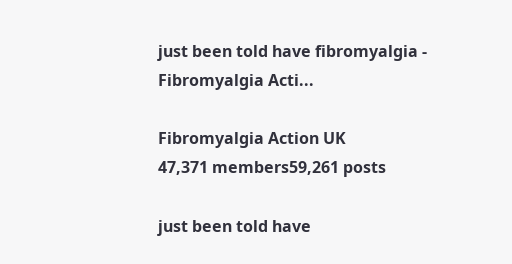just been told have fibromyalgia - Fibromyalgia Acti...

Fibromyalgia Action UK
47,371 members59,261 posts

just been told have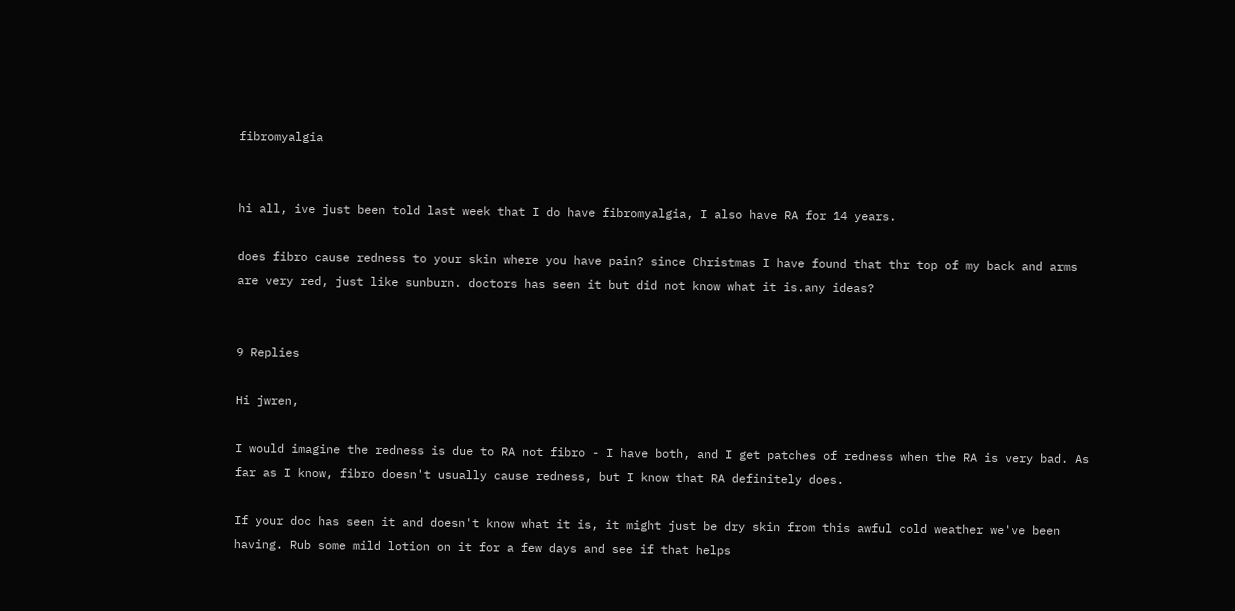fibromyalgia


hi all, ive just been told last week that I do have fibromyalgia, I also have RA for 14 years.

does fibro cause redness to your skin where you have pain? since Christmas I have found that thr top of my back and arms are very red, just like sunburn. doctors has seen it but did not know what it is.any ideas?


9 Replies

Hi jwren,

I would imagine the redness is due to RA not fibro - I have both, and I get patches of redness when the RA is very bad. As far as I know, fibro doesn't usually cause redness, but I know that RA definitely does.

If your doc has seen it and doesn't know what it is, it might just be dry skin from this awful cold weather we've been having. Rub some mild lotion on it for a few days and see if that helps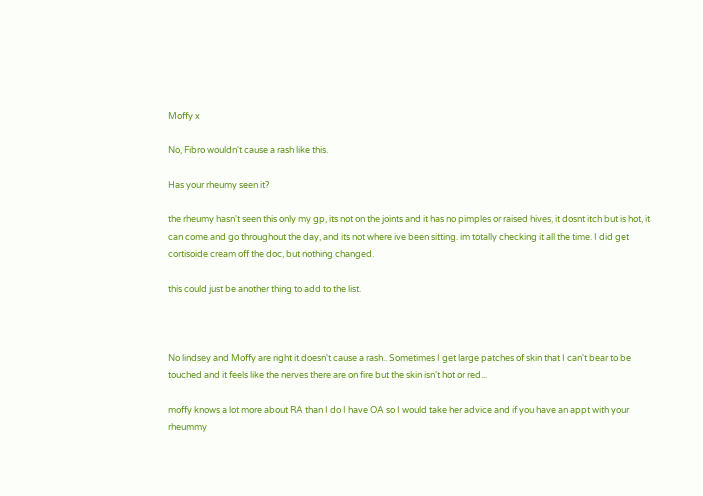Moffy x

No, Fibro wouldn't cause a rash like this.

Has your rheumy seen it?

the rheumy hasn't seen this only my gp, its not on the joints and it has no pimples or raised hives, it dosnt itch but is hot, it can come and go throughout the day, and its not where ive been sitting. im totally checking it all the time. I did get cortisoide cream off the doc, but nothing changed.

this could just be another thing to add to the list.



No lindsey and Moffy are right it doesn't cause a rash.. Sometimes I get large patches of skin that I can't bear to be touched and it feels like the nerves there are on fire but the skin isn't hot or red...

moffy knows a lot more about RA than I do I have OA so I would take her advice and if you have an appt with your rheummy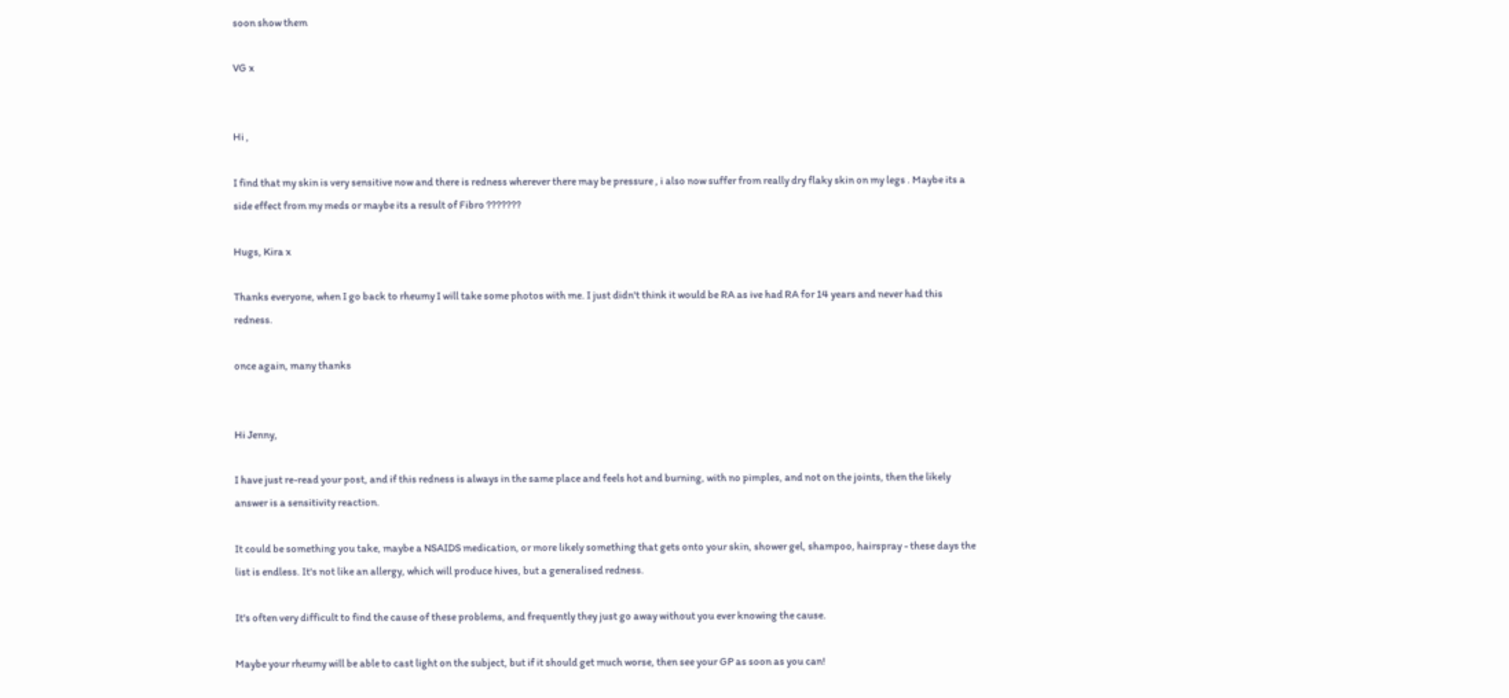soon show them

VG x


Hi ,

I find that my skin is very sensitive now and there is redness wherever there may be pressure , i also now suffer from really dry flaky skin on my legs . Maybe its a side effect from my meds or maybe its a result of Fibro ???????

Hugs, Kira x

Thanks everyone, when I go back to rheumy I will take some photos with me. I just didn't think it would be RA as ive had RA for 14 years and never had this redness.

once again, many thanks


Hi Jenny,

I have just re-read your post, and if this redness is always in the same place and feels hot and burning, with no pimples, and not on the joints, then the likely answer is a sensitivity reaction.

It could be something you take, maybe a NSAIDS medication, or more likely something that gets onto your skin, shower gel, shampoo, hairspray - these days the list is endless. It's not like an allergy, which will produce hives, but a generalised redness.

It's often very difficult to find the cause of these problems, and frequently they just go away without you ever knowing the cause.

Maybe your rheumy will be able to cast light on the subject, but if it should get much worse, then see your GP as soon as you can!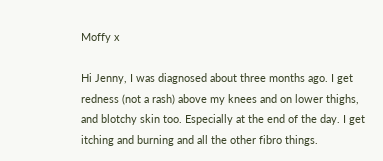Moffy x

Hi Jenny, I was diagnosed about three months ago. I get redness (not a rash) above my knees and on lower thighs, and blotchy skin too. Especially at the end of the day. I get itching and burning and all the other fibro things.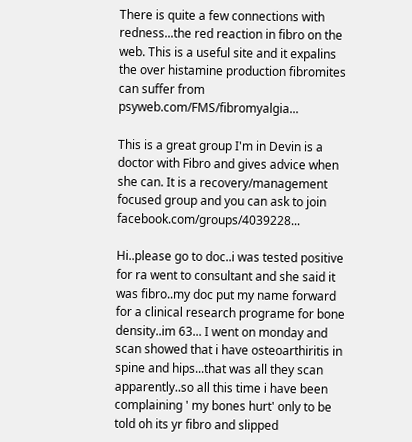There is quite a few connections with redness...the red reaction in fibro on the web. This is a useful site and it expalins the over histamine production fibromites can suffer from psyweb.com/FMS/fibromyalgia...

This is a great group I'm in Devin is a doctor with Fibro and gives advice when she can. It is a recovery/management focused group and you can ask to join facebook.com/groups/4039228...

Hi..please go to doc..i was tested positive for ra went to consultant and she said it was fibro..my doc put my name forward for a clinical research programe for bone density..im 63... I went on monday and scan showed that i have osteoarthiritis in spine and hips...that was all they scan apparently..so all this time i have been complaining ' my bones hurt' only to be told oh its yr fibro and slipped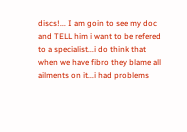discs!... I am goin to see my doc and TELL him i want to be refered to a specialist...i do think that when we have fibro they blame all ailments on it...i had problems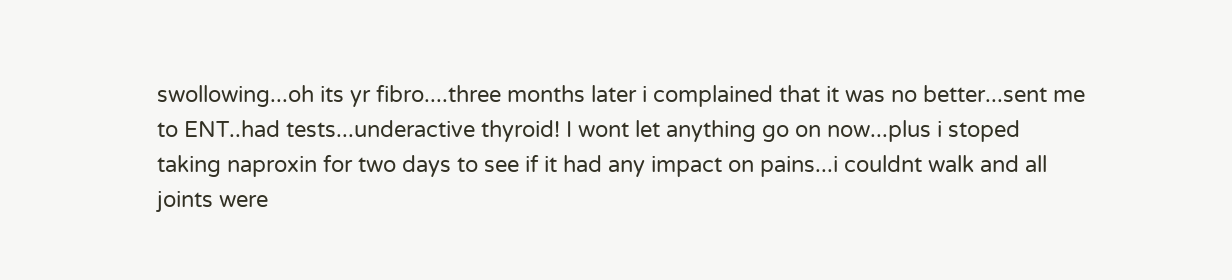swollowing...oh its yr fibro....three months later i complained that it was no better...sent me to ENT..had tests...underactive thyroid! I wont let anything go on now...plus i stoped taking naproxin for two days to see if it had any impact on pains...i couldnt walk and all joints were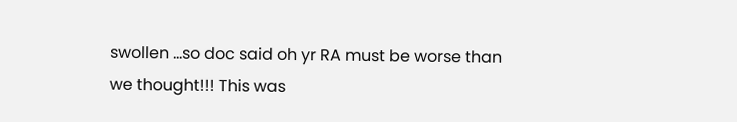swollen ...so doc said oh yr RA must be worse than we thought!!! This was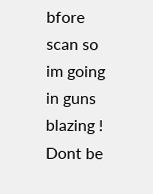bfore scan so im going in guns blazing ! Dont be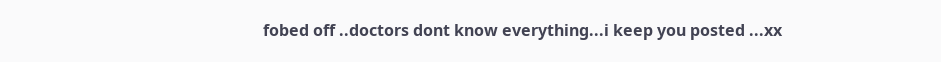fobed off ..doctors dont know everything...i keep you posted ...xx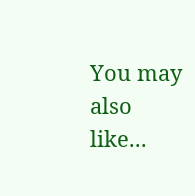You may also like...